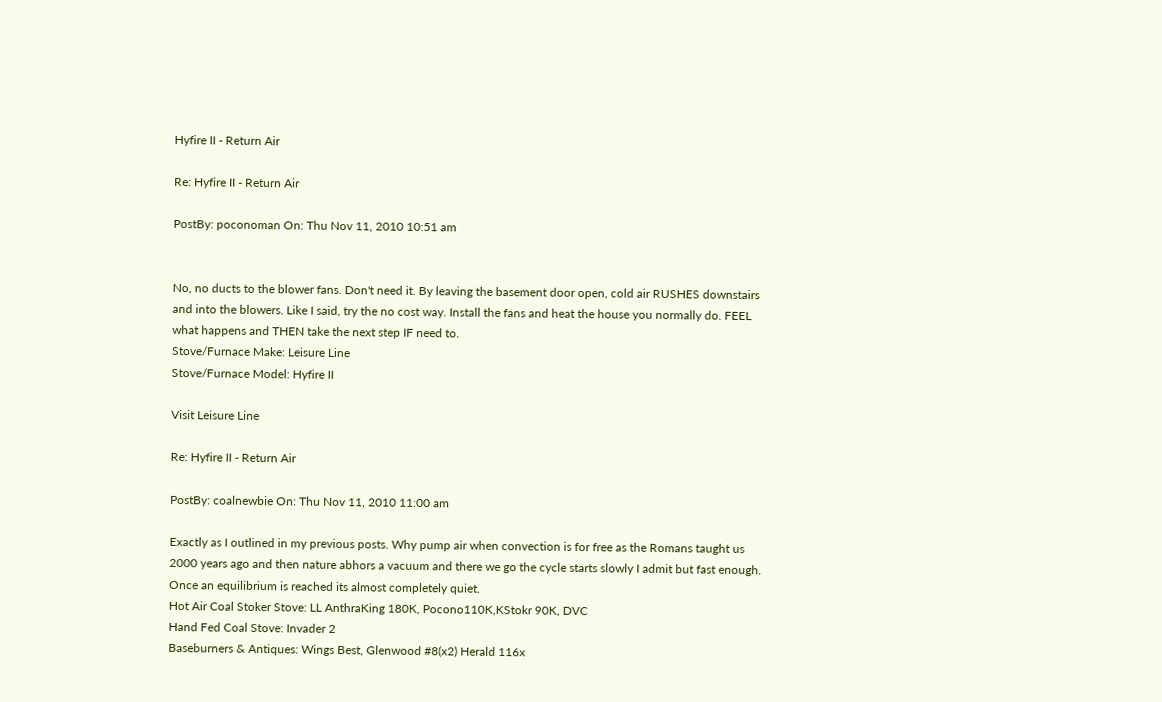Hyfire II - Return Air

Re: Hyfire II - Return Air

PostBy: poconoman On: Thu Nov 11, 2010 10:51 am


No, no ducts to the blower fans. Don't need it. By leaving the basement door open, cold air RUSHES downstairs and into the blowers. Like I said, try the no cost way. Install the fans and heat the house you normally do. FEEL what happens and THEN take the next step IF need to.
Stove/Furnace Make: Leisure Line
Stove/Furnace Model: Hyfire II

Visit Leisure Line

Re: Hyfire II - Return Air

PostBy: coalnewbie On: Thu Nov 11, 2010 11:00 am

Exactly as I outlined in my previous posts. Why pump air when convection is for free as the Romans taught us 2000 years ago and then nature abhors a vacuum and there we go the cycle starts slowly I admit but fast enough. Once an equilibrium is reached its almost completely quiet.
Hot Air Coal Stoker Stove: LL AnthraKing 180K, Pocono110K,KStokr 90K, DVC
Hand Fed Coal Stove: Invader 2
Baseburners & Antiques: Wings Best, Glenwood #8(x2) Herald 116x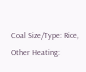Coal Size/Type: Rice,
Other Heating: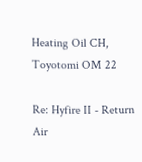Heating Oil CH, Toyotomi OM 22

Re: Hyfire II - Return Air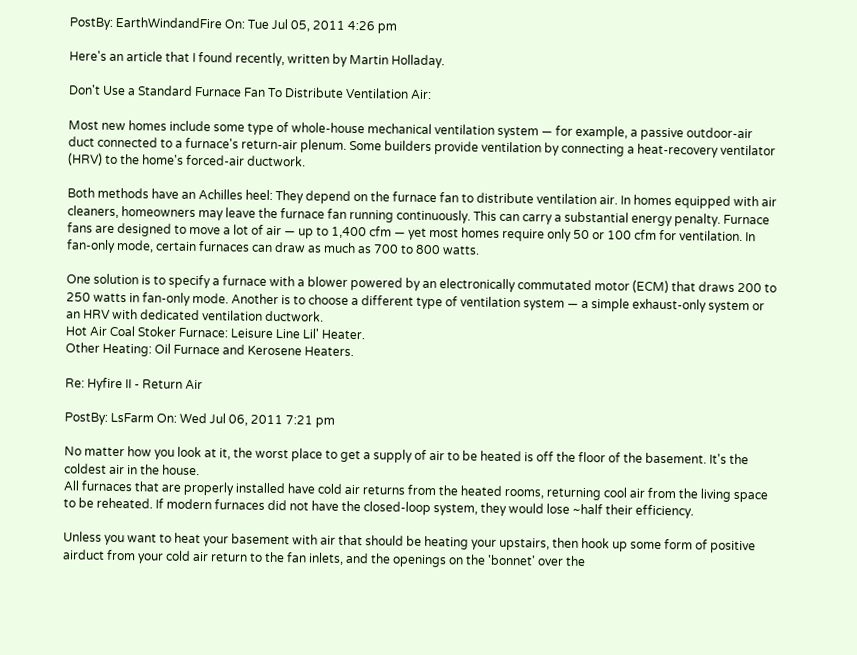PostBy: EarthWindandFire On: Tue Jul 05, 2011 4:26 pm

Here's an article that I found recently, written by Martin Holladay.

Don't Use a Standard Furnace Fan To Distribute Ventilation Air:

Most new homes include some type of whole-house mechanical ventilation system — for example, a passive outdoor-air duct connected to a furnace's return-air plenum. Some builders provide ventilation by connecting a heat-recovery ventilator (HRV) to the home's forced-air ductwork.

Both methods have an Achilles heel: They depend on the furnace fan to distribute ventilation air. In homes equipped with air cleaners, homeowners may leave the furnace fan running continuously. This can carry a substantial energy penalty. Furnace fans are designed to move a lot of air — up to 1,400 cfm — yet most homes require only 50 or 100 cfm for ventilation. In fan-only mode, certain furnaces can draw as much as 700 to 800 watts.

One solution is to specify a furnace with a blower powered by an electronically commutated motor (ECM) that draws 200 to 250 watts in fan-only mode. Another is to choose a different type of ventilation system — a simple exhaust-only system or an HRV with dedicated ventilation ductwork.
Hot Air Coal Stoker Furnace: Leisure Line Lil' Heater.
Other Heating: Oil Furnace and Kerosene Heaters.

Re: Hyfire II - Return Air

PostBy: LsFarm On: Wed Jul 06, 2011 7:21 pm

No matter how you look at it, the worst place to get a supply of air to be heated is off the floor of the basement. It's the coldest air in the house.
All furnaces that are properly installed have cold air returns from the heated rooms, returning cool air from the living space to be reheated. If modern furnaces did not have the closed-loop system, they would lose ~half their efficiency.

Unless you want to heat your basement with air that should be heating your upstairs, then hook up some form of positive airduct from your cold air return to the fan inlets, and the openings on the 'bonnet' over the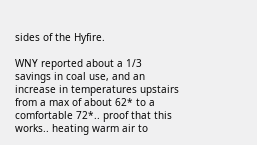sides of the Hyfire.

WNY reported about a 1/3 savings in coal use, and an increase in temperatures upstairs from a max of about 62* to a comfortable 72*.. proof that this works.. heating warm air to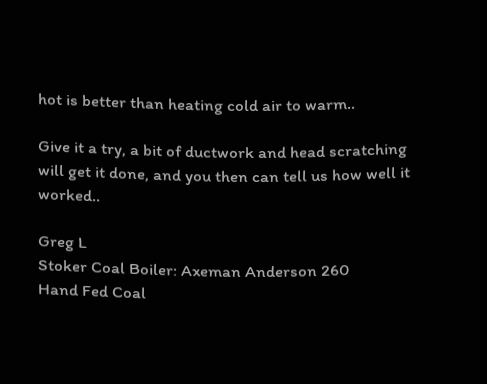hot is better than heating cold air to warm..

Give it a try, a bit of ductwork and head scratching will get it done, and you then can tell us how well it worked..

Greg L
Stoker Coal Boiler: Axeman Anderson 260
Hand Fed Coal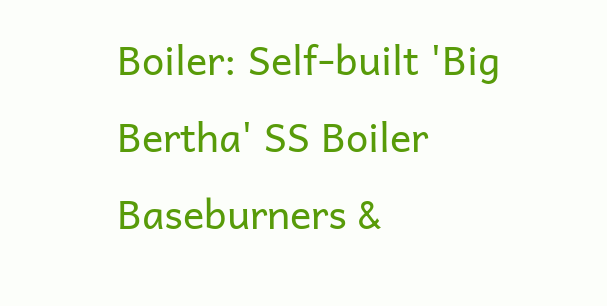Boiler: Self-built 'Big Bertha' SS Boiler
Baseburners &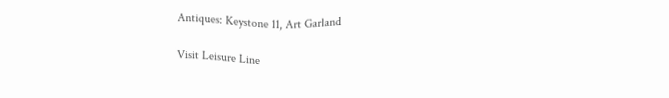Antiques: Keystone 11, Art Garland

Visit Leisure Line